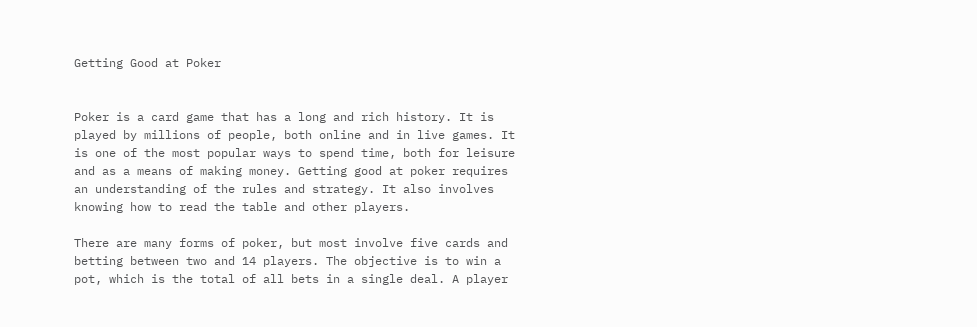Getting Good at Poker


Poker is a card game that has a long and rich history. It is played by millions of people, both online and in live games. It is one of the most popular ways to spend time, both for leisure and as a means of making money. Getting good at poker requires an understanding of the rules and strategy. It also involves knowing how to read the table and other players.

There are many forms of poker, but most involve five cards and betting between two and 14 players. The objective is to win a pot, which is the total of all bets in a single deal. A player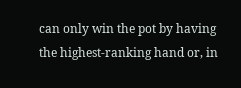can only win the pot by having the highest-ranking hand or, in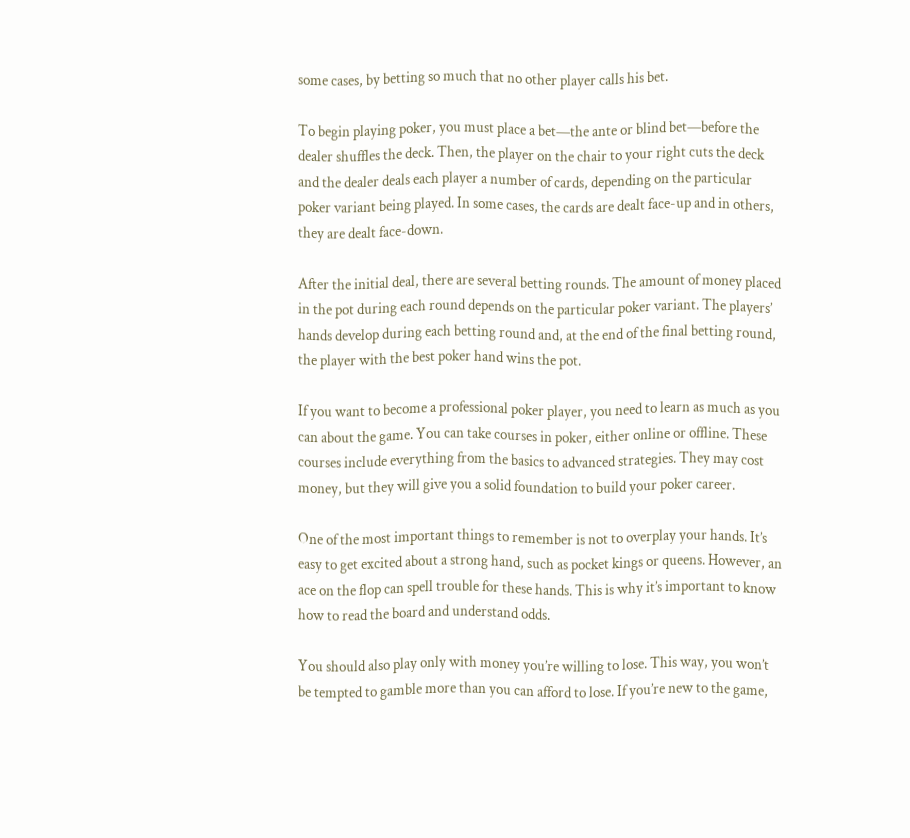some cases, by betting so much that no other player calls his bet.

To begin playing poker, you must place a bet—the ante or blind bet—before the dealer shuffles the deck. Then, the player on the chair to your right cuts the deck and the dealer deals each player a number of cards, depending on the particular poker variant being played. In some cases, the cards are dealt face-up and in others, they are dealt face-down.

After the initial deal, there are several betting rounds. The amount of money placed in the pot during each round depends on the particular poker variant. The players’ hands develop during each betting round and, at the end of the final betting round, the player with the best poker hand wins the pot.

If you want to become a professional poker player, you need to learn as much as you can about the game. You can take courses in poker, either online or offline. These courses include everything from the basics to advanced strategies. They may cost money, but they will give you a solid foundation to build your poker career.

One of the most important things to remember is not to overplay your hands. It’s easy to get excited about a strong hand, such as pocket kings or queens. However, an ace on the flop can spell trouble for these hands. This is why it’s important to know how to read the board and understand odds.

You should also play only with money you’re willing to lose. This way, you won’t be tempted to gamble more than you can afford to lose. If you’re new to the game,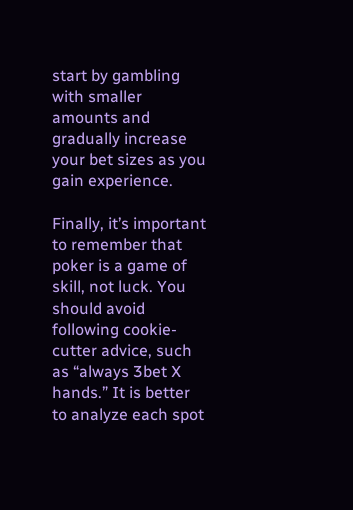start by gambling with smaller amounts and gradually increase your bet sizes as you gain experience.

Finally, it’s important to remember that poker is a game of skill, not luck. You should avoid following cookie-cutter advice, such as “always 3bet X hands.” It is better to analyze each spot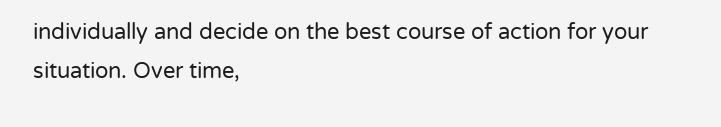individually and decide on the best course of action for your situation. Over time,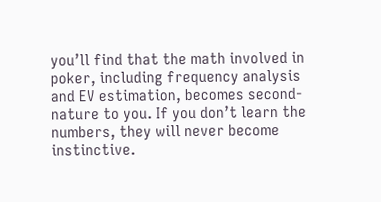you’ll find that the math involved in poker, including frequency analysis and EV estimation, becomes second-nature to you. If you don’t learn the numbers, they will never become instinctive.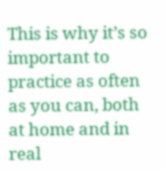This is why it’s so important to practice as often as you can, both at home and in real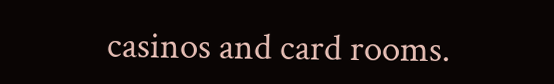casinos and card rooms.